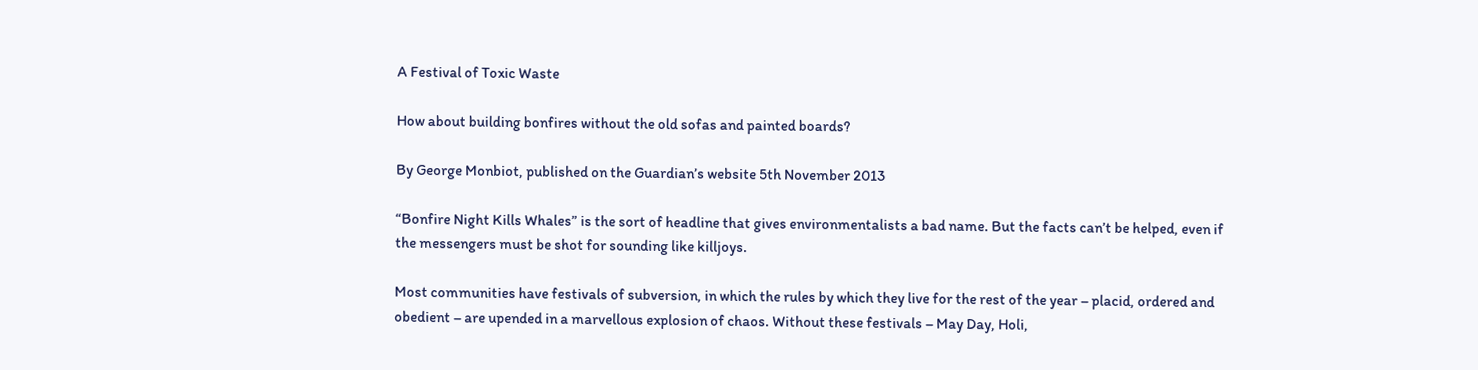A Festival of Toxic Waste

How about building bonfires without the old sofas and painted boards?

By George Monbiot, published on the Guardian’s website 5th November 2013

“Bonfire Night Kills Whales” is the sort of headline that gives environmentalists a bad name. But the facts can’t be helped, even if the messengers must be shot for sounding like killjoys.

Most communities have festivals of subversion, in which the rules by which they live for the rest of the year – placid, ordered and obedient – are upended in a marvellous explosion of chaos. Without these festivals – May Day, Holi,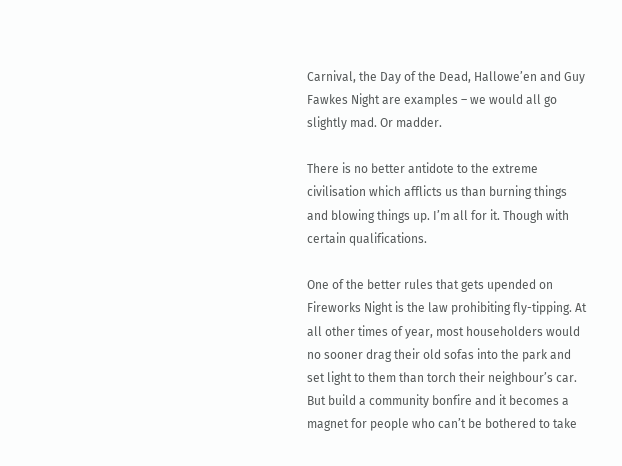Carnival, the Day of the Dead, Hallowe’en and Guy Fawkes Night are examples – we would all go slightly mad. Or madder.

There is no better antidote to the extreme civilisation which afflicts us than burning things and blowing things up. I’m all for it. Though with certain qualifications.

One of the better rules that gets upended on Fireworks Night is the law prohibiting fly-tipping. At all other times of year, most householders would no sooner drag their old sofas into the park and set light to them than torch their neighbour’s car. But build a community bonfire and it becomes a magnet for people who can’t be bothered to take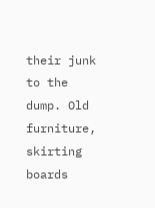their junk to the dump. Old furniture, skirting boards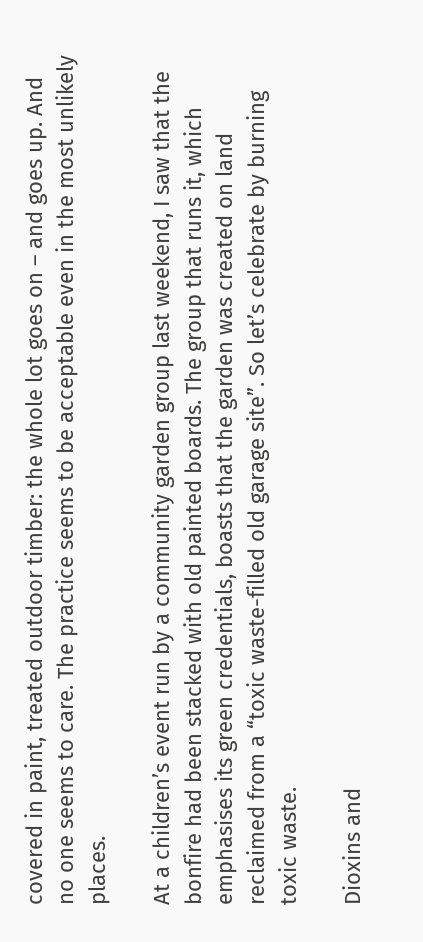covered in paint, treated outdoor timber: the whole lot goes on – and goes up. And no one seems to care. The practice seems to be acceptable even in the most unlikely places.

At a children’s event run by a community garden group last weekend, I saw that the bonfire had been stacked with old painted boards. The group that runs it, which emphasises its green credentials, boasts that the garden was created on land reclaimed from a “toxic waste-filled old garage site”. So let’s celebrate by burning toxic waste.

Dioxins and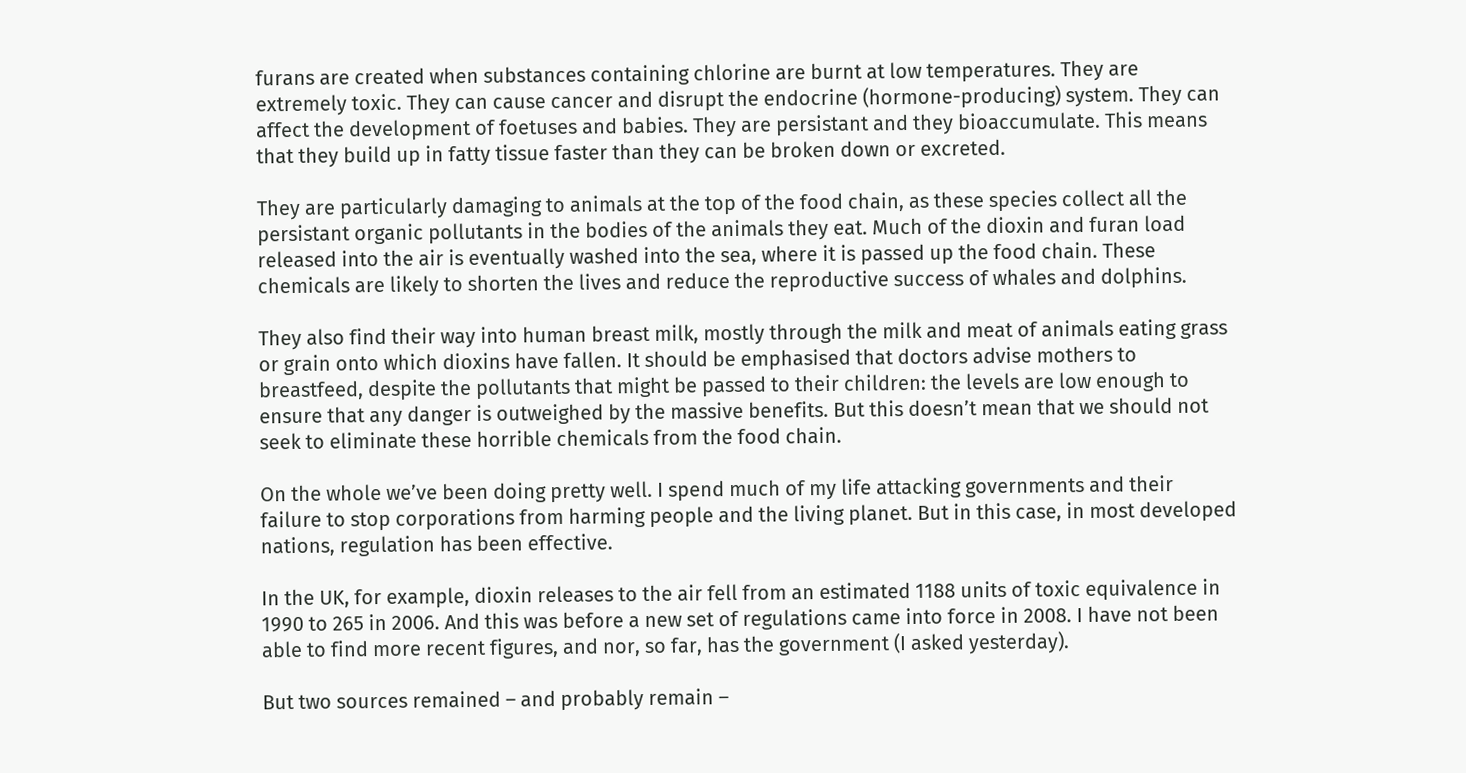furans are created when substances containing chlorine are burnt at low temperatures. They are extremely toxic. They can cause cancer and disrupt the endocrine (hormone-producing) system. They can affect the development of foetuses and babies. They are persistant and they bioaccumulate. This means that they build up in fatty tissue faster than they can be broken down or excreted.

They are particularly damaging to animals at the top of the food chain, as these species collect all the persistant organic pollutants in the bodies of the animals they eat. Much of the dioxin and furan load released into the air is eventually washed into the sea, where it is passed up the food chain. These chemicals are likely to shorten the lives and reduce the reproductive success of whales and dolphins.

They also find their way into human breast milk, mostly through the milk and meat of animals eating grass or grain onto which dioxins have fallen. It should be emphasised that doctors advise mothers to breastfeed, despite the pollutants that might be passed to their children: the levels are low enough to ensure that any danger is outweighed by the massive benefits. But this doesn’t mean that we should not seek to eliminate these horrible chemicals from the food chain.

On the whole we’ve been doing pretty well. I spend much of my life attacking governments and their failure to stop corporations from harming people and the living planet. But in this case, in most developed nations, regulation has been effective.

In the UK, for example, dioxin releases to the air fell from an estimated 1188 units of toxic equivalence in 1990 to 265 in 2006. And this was before a new set of regulations came into force in 2008. I have not been able to find more recent figures, and nor, so far, has the government (I asked yesterday).

But two sources remained – and probably remain –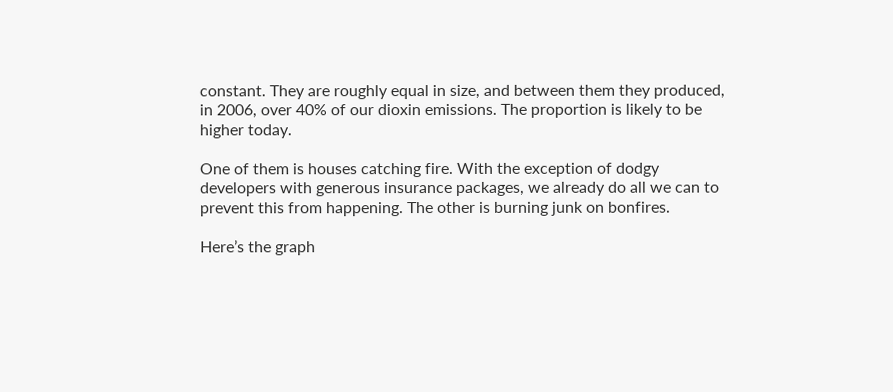constant. They are roughly equal in size, and between them they produced, in 2006, over 40% of our dioxin emissions. The proportion is likely to be higher today.

One of them is houses catching fire. With the exception of dodgy developers with generous insurance packages, we already do all we can to prevent this from happening. The other is burning junk on bonfires.

Here’s the graph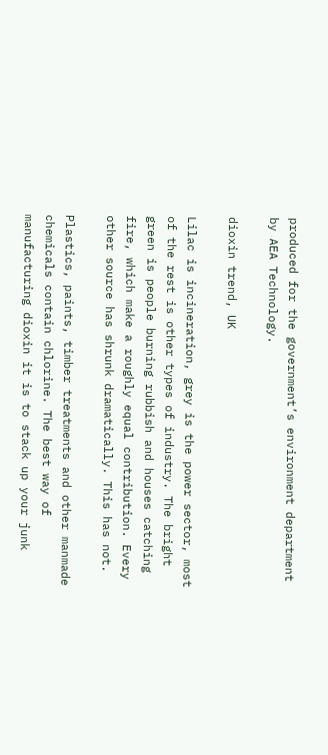produced for the government’s environment department by AEA Technology.

dioxin trend, UK

Lilac is incineration, grey is the power sector, most of the rest is other types of industry. The bright green is people burning rubbish and houses catching fire, which make a roughly equal contribution. Every other source has shrunk dramatically. This has not.

Plastics, paints, timber treatments and other manmade chemicals contain chlorine. The best way of manufacturing dioxin it is to stack up your junk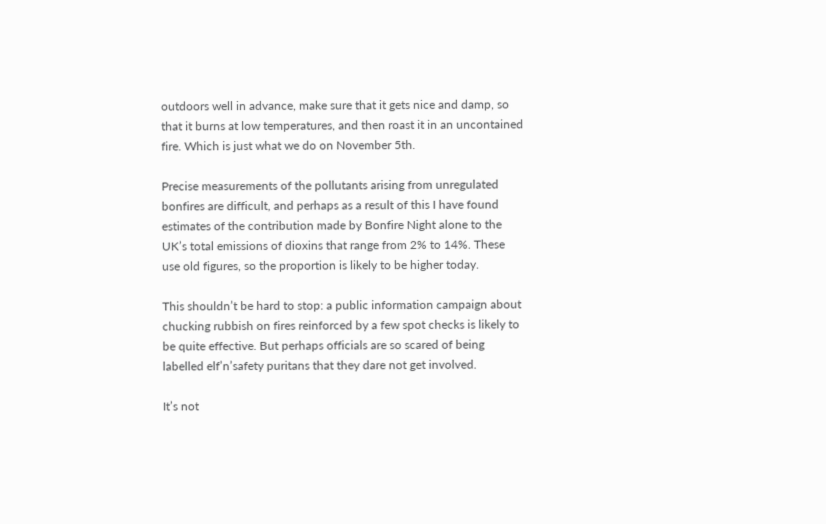outdoors well in advance, make sure that it gets nice and damp, so that it burns at low temperatures, and then roast it in an uncontained fire. Which is just what we do on November 5th.

Precise measurements of the pollutants arising from unregulated bonfires are difficult, and perhaps as a result of this I have found estimates of the contribution made by Bonfire Night alone to the UK’s total emissions of dioxins that range from 2% to 14%. These use old figures, so the proportion is likely to be higher today.

This shouldn’t be hard to stop: a public information campaign about chucking rubbish on fires reinforced by a few spot checks is likely to be quite effective. But perhaps officials are so scared of being labelled elf’n’safety puritans that they dare not get involved.

It’s not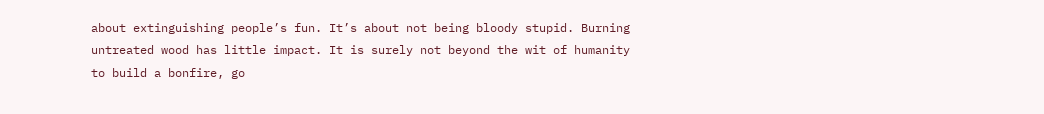about extinguishing people’s fun. It’s about not being bloody stupid. Burning untreated wood has little impact. It is surely not beyond the wit of humanity to build a bonfire, go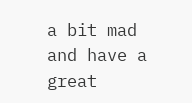a bit mad and have a great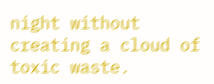night without creating a cloud of toxic waste.